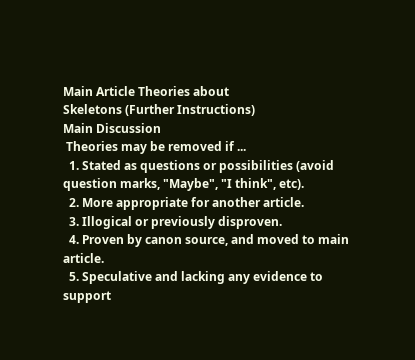Main Article Theories about
Skeletons (Further Instructions)
Main Discussion
 Theories may be removed if ...
  1. Stated as questions or possibilities (avoid question marks, "Maybe", "I think", etc).
  2. More appropriate for another article.
  3. Illogical or previously disproven.
  4. Proven by canon source, and moved to main article.
  5. Speculative and lacking any evidence to support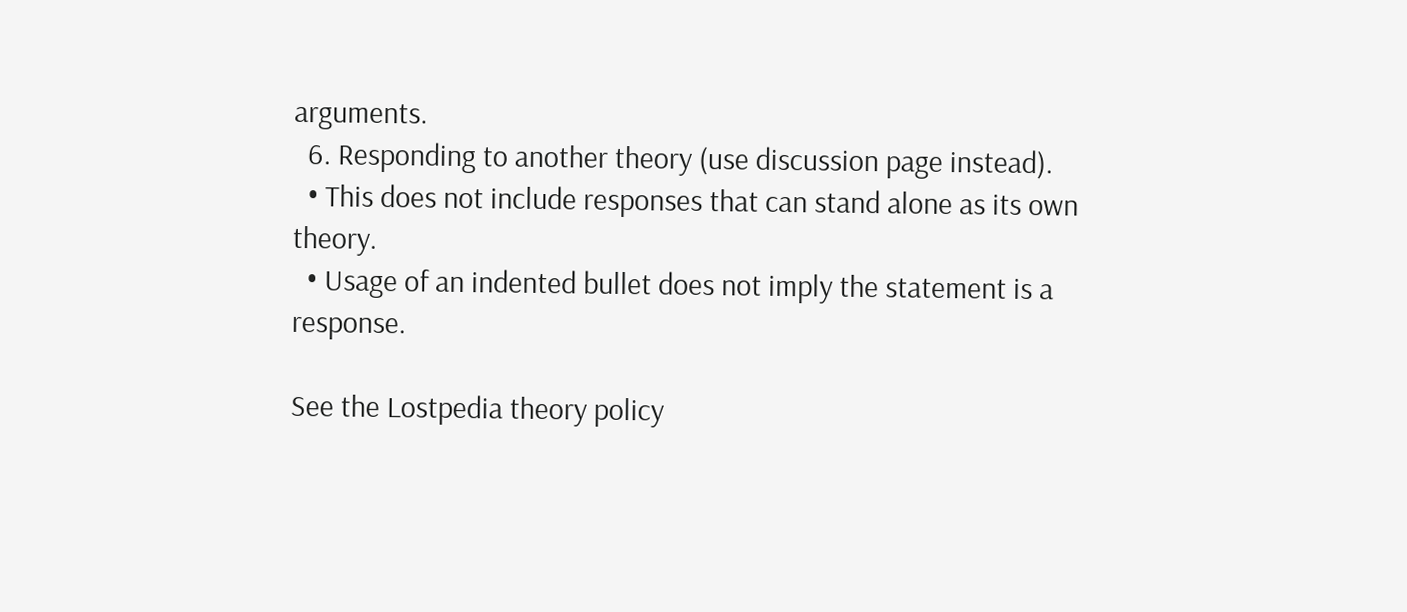arguments.
  6. Responding to another theory (use discussion page instead).
  • This does not include responses that can stand alone as its own theory.
  • Usage of an indented bullet does not imply the statement is a response.

See the Lostpedia theory policy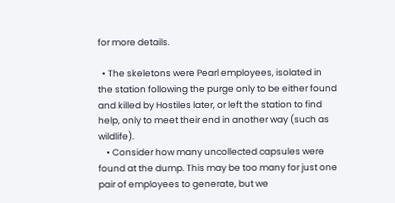for more details.

  • The skeletons were Pearl employees, isolated in the station following the purge only to be either found and killed by Hostiles later, or left the station to find help, only to meet their end in another way (such as wildlife).
    • Consider how many uncollected capsules were found at the dump. This may be too many for just one pair of employees to generate, but we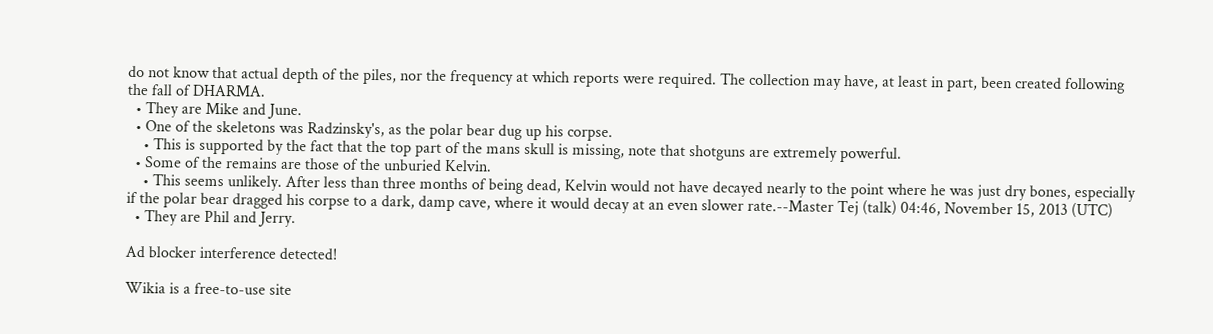do not know that actual depth of the piles, nor the frequency at which reports were required. The collection may have, at least in part, been created following the fall of DHARMA.
  • They are Mike and June.
  • One of the skeletons was Radzinsky's, as the polar bear dug up his corpse.
    • This is supported by the fact that the top part of the mans skull is missing, note that shotguns are extremely powerful.
  • Some of the remains are those of the unburied Kelvin.
    • This seems unlikely. After less than three months of being dead, Kelvin would not have decayed nearly to the point where he was just dry bones, especially if the polar bear dragged his corpse to a dark, damp cave, where it would decay at an even slower rate.--Master Tej (talk) 04:46, November 15, 2013 (UTC)
  • They are Phil and Jerry.

Ad blocker interference detected!

Wikia is a free-to-use site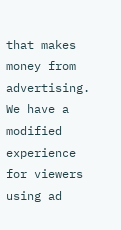that makes money from advertising. We have a modified experience for viewers using ad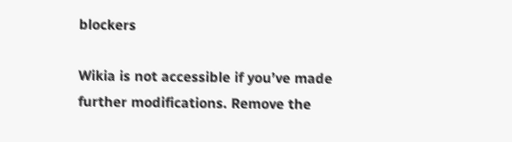blockers

Wikia is not accessible if you’ve made further modifications. Remove the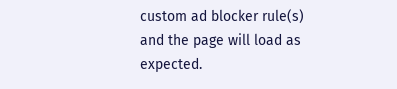custom ad blocker rule(s) and the page will load as expected.